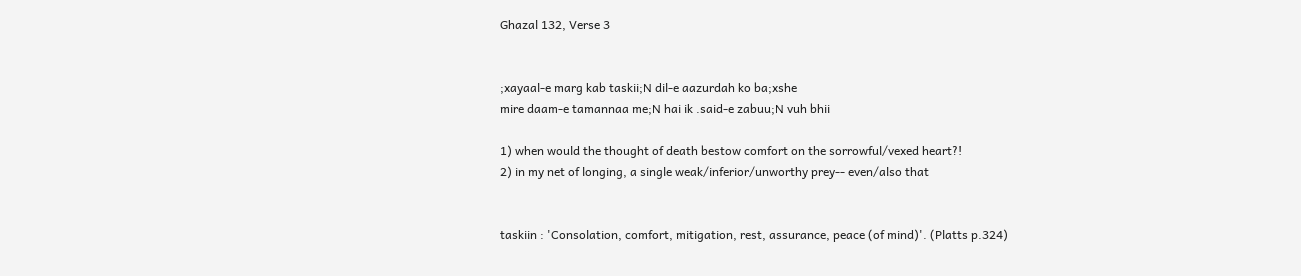Ghazal 132, Verse 3


;xayaal-e marg kab taskii;N dil-e aazurdah ko ba;xshe
mire daam-e tamannaa me;N hai ik .said-e zabuu;N vuh bhii

1) when would the thought of death bestow comfort on the sorrowful/vexed heart?!
2) in my net of longing, a single weak/inferior/unworthy prey-- even/also that


taskiin : 'Consolation, comfort, mitigation, rest, assurance, peace (of mind)'. (Platts p.324)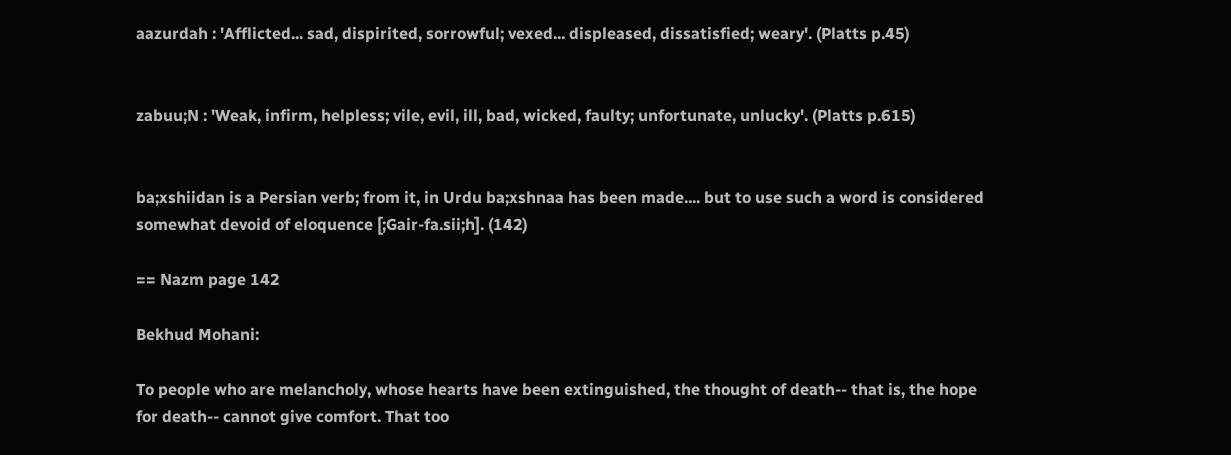aazurdah : 'Afflicted... sad, dispirited, sorrowful; vexed... displeased, dissatisfied; weary'. (Platts p.45)


zabuu;N : 'Weak, infirm, helpless; vile, evil, ill, bad, wicked, faulty; unfortunate, unlucky'. (Platts p.615)


ba;xshiidan is a Persian verb; from it, in Urdu ba;xshnaa has been made.... but to use such a word is considered somewhat devoid of eloquence [;Gair-fa.sii;h]. (142)

== Nazm page 142

Bekhud Mohani:

To people who are melancholy, whose hearts have been extinguished, the thought of death-- that is, the hope for death-- cannot give comfort. That too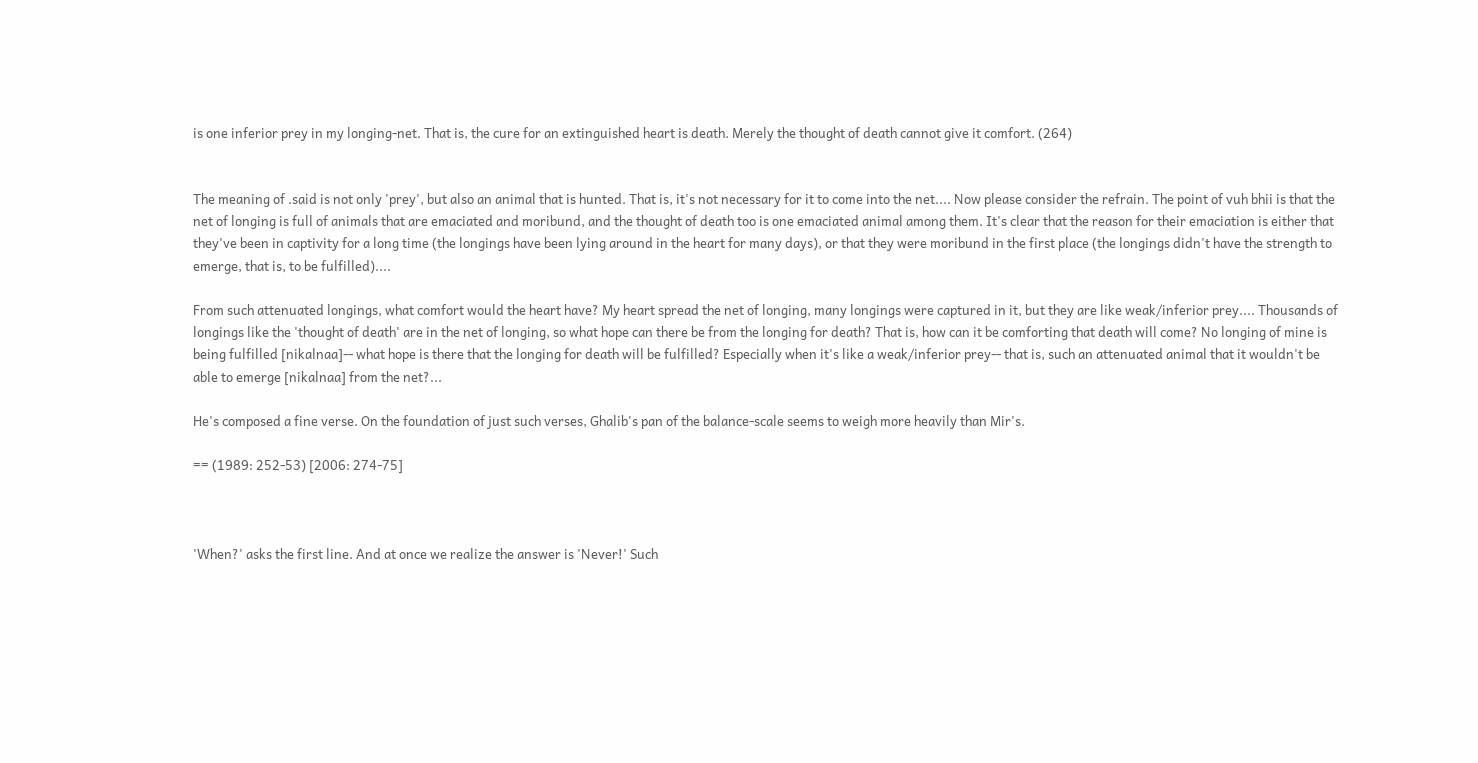is one inferior prey in my longing-net. That is, the cure for an extinguished heart is death. Merely the thought of death cannot give it comfort. (264)


The meaning of .said is not only 'prey', but also an animal that is hunted. That is, it's not necessary for it to come into the net.... Now please consider the refrain. The point of vuh bhii is that the net of longing is full of animals that are emaciated and moribund, and the thought of death too is one emaciated animal among them. It's clear that the reason for their emaciation is either that they've been in captivity for a long time (the longings have been lying around in the heart for many days), or that they were moribund in the first place (the longings didn't have the strength to emerge, that is, to be fulfilled)....

From such attenuated longings, what comfort would the heart have? My heart spread the net of longing, many longings were captured in it, but they are like weak/inferior prey.... Thousands of longings like the 'thought of death' are in the net of longing, so what hope can there be from the longing for death? That is, how can it be comforting that death will come? No longing of mine is being fulfilled [nikalnaa]-- what hope is there that the longing for death will be fulfilled? Especially when it's like a weak/inferior prey-- that is, such an attenuated animal that it wouldn't be able to emerge [nikalnaa] from the net?...

He's composed a fine verse. On the foundation of just such verses, Ghalib's pan of the balance-scale seems to weigh more heavily than Mir's.

== (1989: 252-53) [2006: 274-75]



'When?' asks the first line. And at once we realize the answer is 'Never!' Such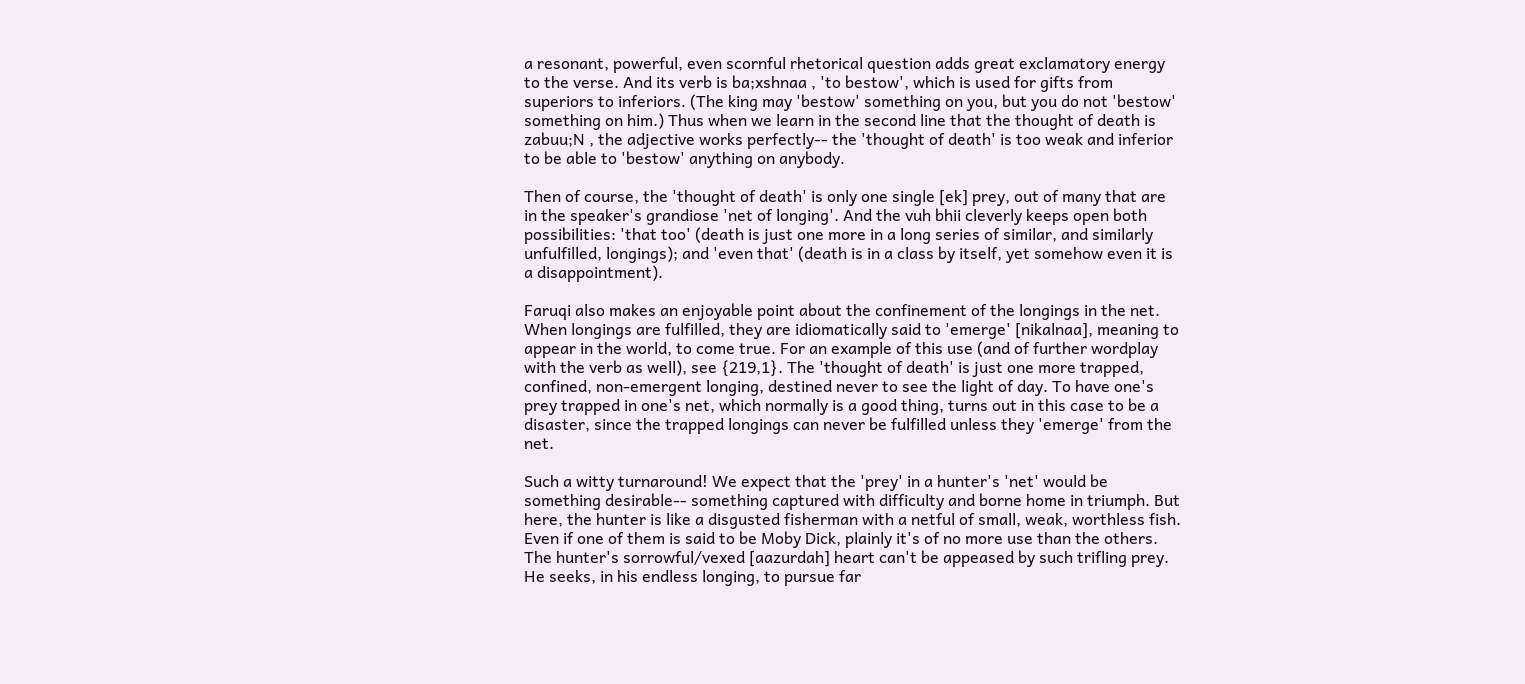a resonant, powerful, even scornful rhetorical question adds great exclamatory energy to the verse. And its verb is ba;xshnaa , 'to bestow', which is used for gifts from superiors to inferiors. (The king may 'bestow' something on you, but you do not 'bestow' something on him.) Thus when we learn in the second line that the thought of death is zabuu;N , the adjective works perfectly-- the 'thought of death' is too weak and inferior to be able to 'bestow' anything on anybody.

Then of course, the 'thought of death' is only one single [ek] prey, out of many that are in the speaker's grandiose 'net of longing'. And the vuh bhii cleverly keeps open both possibilities: 'that too' (death is just one more in a long series of similar, and similarly unfulfilled, longings); and 'even that' (death is in a class by itself, yet somehow even it is a disappointment).

Faruqi also makes an enjoyable point about the confinement of the longings in the net. When longings are fulfilled, they are idiomatically said to 'emerge' [nikalnaa], meaning to appear in the world, to come true. For an example of this use (and of further wordplay with the verb as well), see {219,1}. The 'thought of death' is just one more trapped, confined, non-emergent longing, destined never to see the light of day. To have one's prey trapped in one's net, which normally is a good thing, turns out in this case to be a disaster, since the trapped longings can never be fulfilled unless they 'emerge' from the net.

Such a witty turnaround! We expect that the 'prey' in a hunter's 'net' would be something desirable-- something captured with difficulty and borne home in triumph. But here, the hunter is like a disgusted fisherman with a netful of small, weak, worthless fish. Even if one of them is said to be Moby Dick, plainly it's of no more use than the others. The hunter's sorrowful/vexed [aazurdah] heart can't be appeased by such trifling prey. He seeks, in his endless longing, to pursue far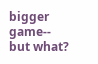bigger game-- but what?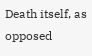Death itself, as opposed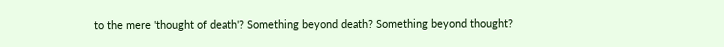to the mere 'thought of death'? Something beyond death? Something beyond thought?